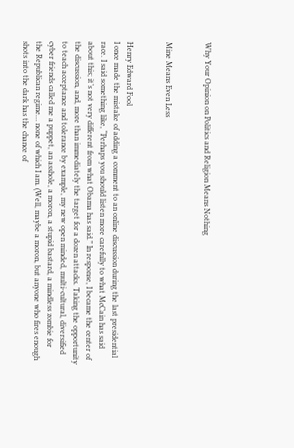Why Your Opinion on Politics and Religion Means Nothing


Mine Means Even Less


Henry Edward Fool
I once made the mistake of adding a comment to an online discussion during the last presidential
race. I said something like, “Perhaps you should listen more carefully to what McCain has said
about this; it’s not very different from what Obama has said.” In response, I became the center of
the discussion, and, more than immediately the target for a dozen attacks. Taking the opportunity
to teach acceptance and tolerance by example, my new open minded, multi-cultural, diversified
cyber friends called me a puppet, an asshole, a moron, a stupid bastard, a mindless zombie for
the Republican regime… none of which I am. (Well, maybe a moron, but anyone who fires enough
shots into the dark has the chance of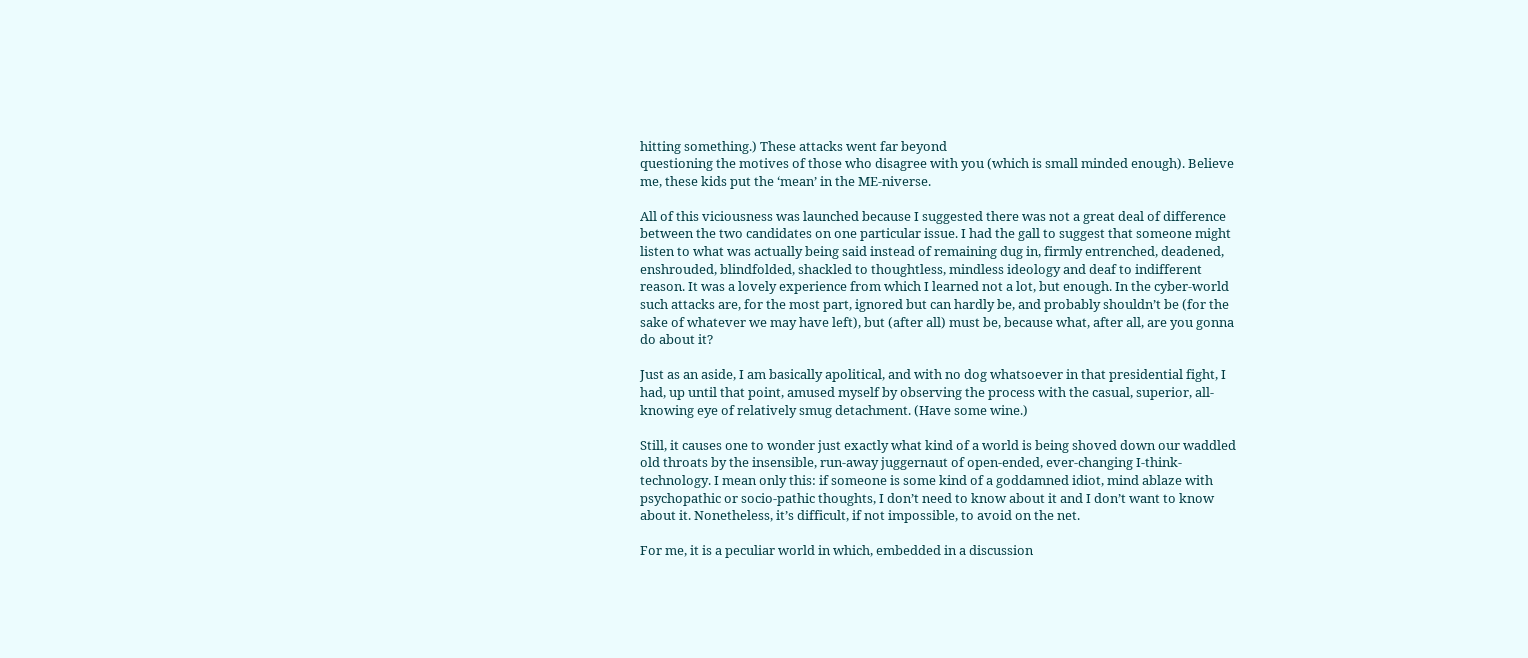hitting something.) These attacks went far beyond
questioning the motives of those who disagree with you (which is small minded enough). Believe
me, these kids put the ‘mean’ in the ME-niverse.

All of this viciousness was launched because I suggested there was not a great deal of difference
between the two candidates on one particular issue. I had the gall to suggest that someone might
listen to what was actually being said instead of remaining dug in, firmly entrenched, deadened,
enshrouded, blindfolded, shackled to thoughtless, mindless ideology and deaf to indifferent
reason. It was a lovely experience from which I learned not a lot, but enough. In the cyber-world
such attacks are, for the most part, ignored but can hardly be, and probably shouldn’t be (for the
sake of whatever we may have left), but (after all) must be, because what, after all, are you gonna
do about it?

Just as an aside, I am basically apolitical, and with no dog whatsoever in that presidential fight, I
had, up until that point, amused myself by observing the process with the casual, superior, all-
knowing eye of relatively smug detachment. (Have some wine.)

Still, it causes one to wonder just exactly what kind of a world is being shoved down our waddled
old throats by the insensible, run-away juggernaut of open-ended, ever-changing I-think-
technology. I mean only this: if someone is some kind of a goddamned idiot, mind ablaze with
psychopathic or socio-pathic thoughts, I don’t need to know about it and I don’t want to know
about it. Nonetheless, it’s difficult, if not impossible, to avoid on the net.

For me, it is a peculiar world in which, embedded in a discussion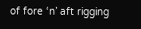of fore ‘n’ aft rigging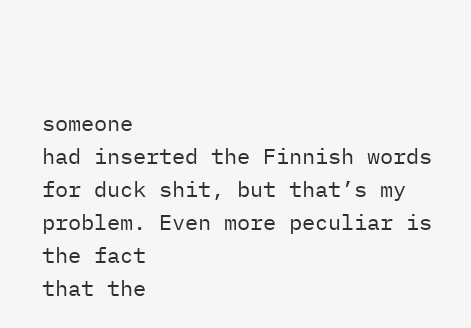someone
had inserted the Finnish words for duck shit, but that’s my problem. Even more peculiar is the fact
that the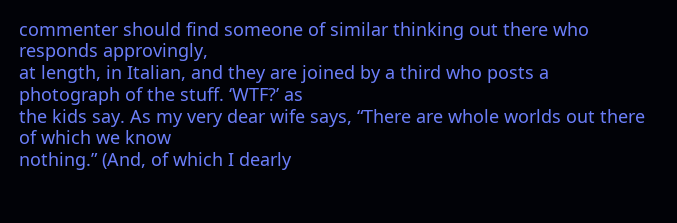commenter should find someone of similar thinking out there who responds approvingly,
at length, in Italian, and they are joined by a third who posts a photograph of the stuff. ‘WTF?’ as
the kids say. As my very dear wife says, “There are whole worlds out there of which we know
nothing.” (And, of which I dearly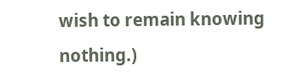wish to remain knowing nothing.)